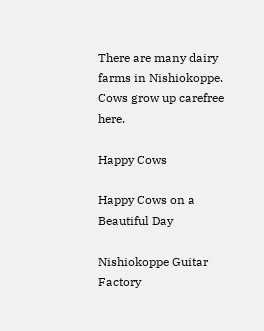There are many dairy farms in Nishiokoppe.
Cows grow up carefree here.

Happy Cows

Happy Cows on a Beautiful Day

Nishiokoppe Guitar Factory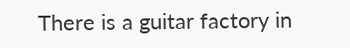There is a guitar factory in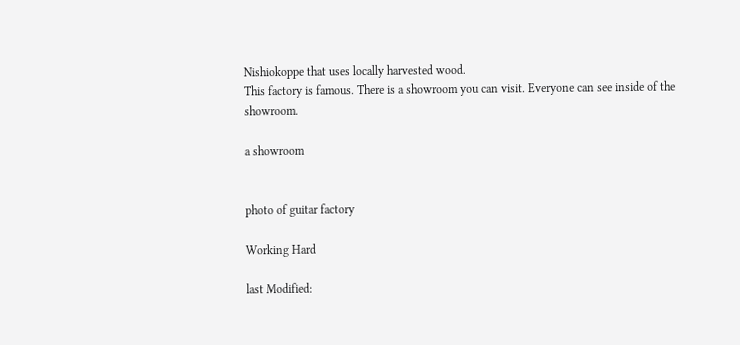Nishiokoppe that uses locally harvested wood.
This factory is famous. There is a showroom you can visit. Everyone can see inside of the showroom.

a showroom


photo of guitar factory

Working Hard

last Modified: